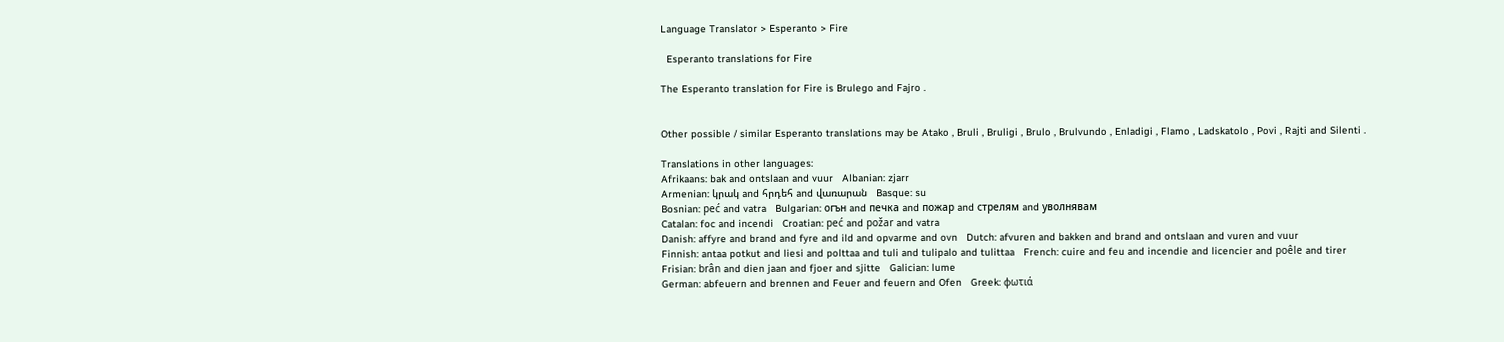Language Translator > Esperanto > Fire

  Esperanto translations for Fire

The Esperanto translation for Fire is Brulego and Fajro .


Other possible / similar Esperanto translations may be Atako , Bruli , Bruligi , Brulo , Brulvundo , Enladigi , Flamo , Ladskatolo , Povi , Rajti and Silenti .

Translations in other languages:
Afrikaans: bak and ontslaan and vuur   Albanian: zjarr
Armenian: կրակ and հրդեհ and վառարան   Basque: su
Bosnian: peć and vatra   Bulgarian: огън and печка and пожар and стрелям and уволнявам
Catalan: foc and incendi   Croatian: peć and požar and vatra
Danish: affyre and brand and fyre and ild and opvarme and ovn   Dutch: afvuren and bakken and brand and ontslaan and vuren and vuur
Finnish: antaa potkut and liesi and polttaa and tuli and tulipalo and tulittaa   French: cuire and feu and incendie and licencier and poêle and tirer
Frisian: brân and dien jaan and fjoer and sjitte   Galician: lume
German: abfeuern and brennen and Feuer and feuern and Ofen   Greek: φωτιά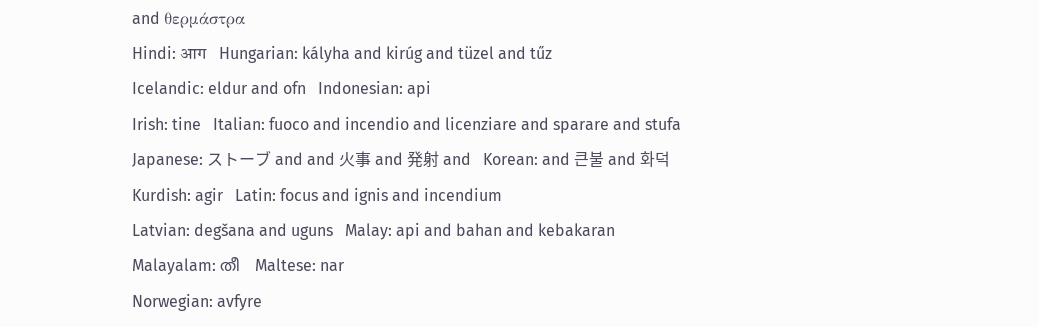and θερμάστρα
Hindi: आग   Hungarian: kályha and kirúg and tüzel and tűz
Icelandic: eldur and ofn   Indonesian: api
Irish: tine   Italian: fuoco and incendio and licenziare and sparare and stufa
Japanese: ストーブ and and 火事 and 発射 and   Korean: and 큰불 and 화덕
Kurdish: agir   Latin: focus and ignis and incendium
Latvian: degšana and uguns   Malay: api and bahan and kebakaran
Malayalam: തീ   Maltese: nar
Norwegian: avfyre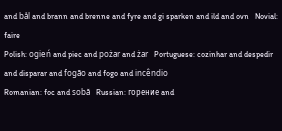and bål and brann and brenne and fyre and gi sparken and ild and ovn   Novial: faire
Polish: ogień and piec and pożar and żar   Portuguese: cozinhar and despedir and disparar and fogão and fogo and incêndio
Romanian: foc and sobă   Russian: горение and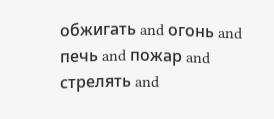обжигать and огонь and печь and пожар and стрелять and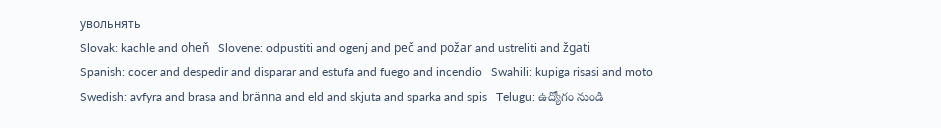увольнять
Slovak: kachle and oheň   Slovene: odpustiti and ogenj and peč and požar and ustreliti and žgati
Spanish: cocer and despedir and disparar and estufa and fuego and incendio   Swahili: kupiga risasi and moto
Swedish: avfyra and brasa and bränna and eld and skjuta and sparka and spis   Telugu: ఉద్యోగం నుండి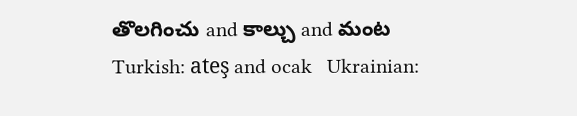తొలగించు and కాల్చు and మంట
Turkish: ateş and ocak   Ukrainian: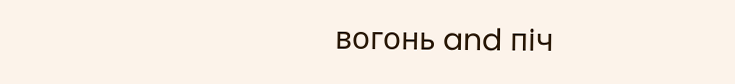вогонь and піч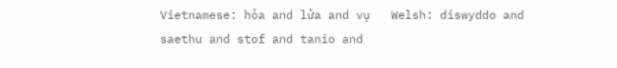Vietnamese: hỏa and lửa and vụ   Welsh: diswyddo and saethu and stof and tanio and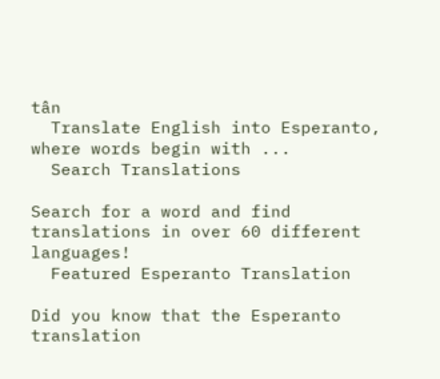tân
  Translate English into Esperanto, where words begin with ...
  Search Translations

Search for a word and find translations in over 60 different languages!
  Featured Esperanto Translation

Did you know that the Esperanto translation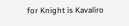for Knight is Kavaliro